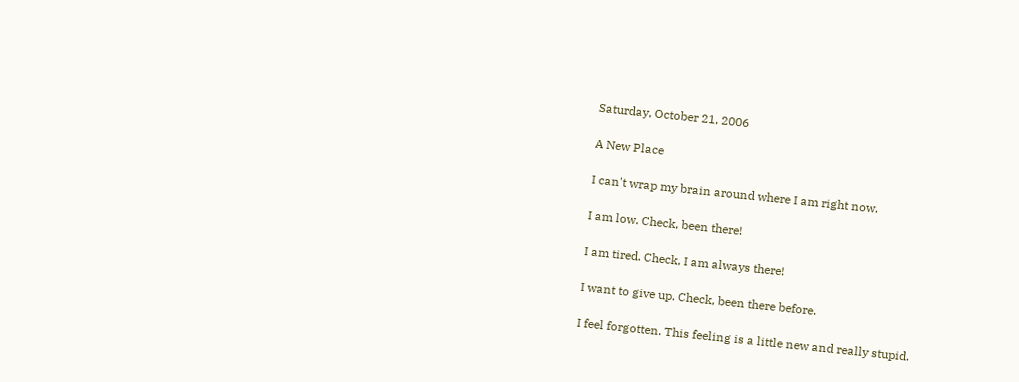Saturday, October 21, 2006

A New Place

I can't wrap my brain around where I am right now.

I am low. Check, been there!

I am tired. Check, I am always there!

I want to give up. Check, been there before.

I feel forgotten. This feeling is a little new and really stupid.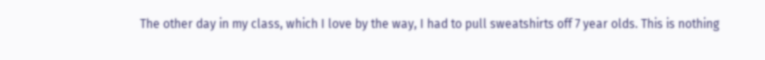The other day in my class, which I love by the way, I had to pull sweatshirts off 7 year olds. This is nothing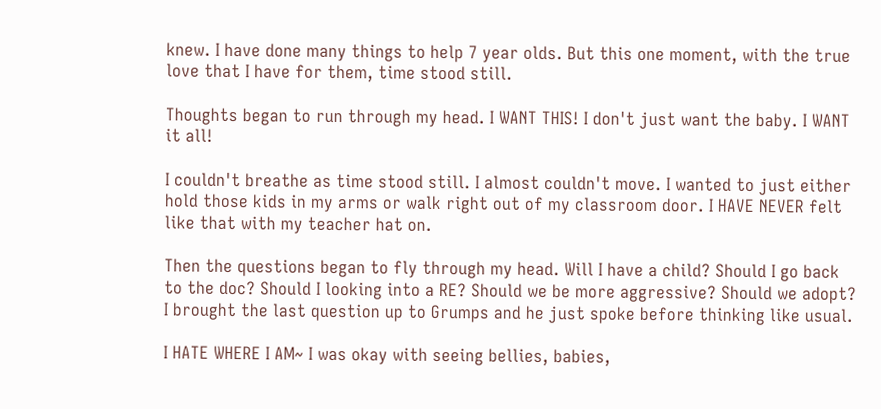knew. I have done many things to help 7 year olds. But this one moment, with the true love that I have for them, time stood still.

Thoughts began to run through my head. I WANT THIS! I don't just want the baby. I WANT it all!

I couldn't breathe as time stood still. I almost couldn't move. I wanted to just either hold those kids in my arms or walk right out of my classroom door. I HAVE NEVER felt like that with my teacher hat on.

Then the questions began to fly through my head. Will I have a child? Should I go back to the doc? Should I looking into a RE? Should we be more aggressive? Should we adopt? I brought the last question up to Grumps and he just spoke before thinking like usual.

I HATE WHERE I AM~ I was okay with seeing bellies, babies,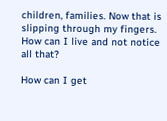children, families. Now that is slipping through my fingers. How can I live and not notice all that?

How can I get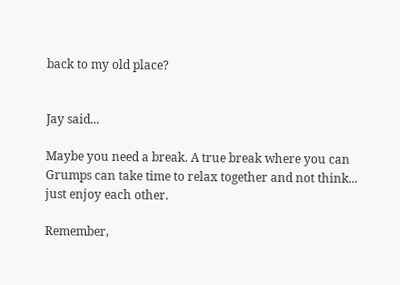back to my old place?


Jay said...

Maybe you need a break. A true break where you can Grumps can take time to relax together and not think... just enjoy each other.

Remember,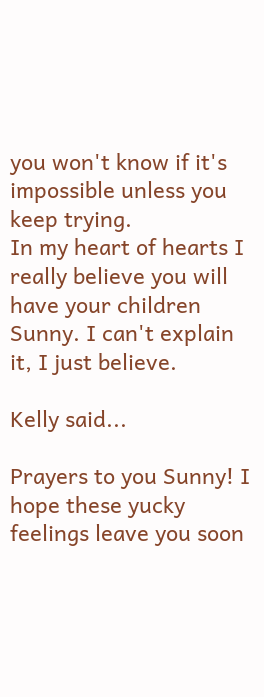you won't know if it's impossible unless you keep trying.
In my heart of hearts I really believe you will have your children Sunny. I can't explain it, I just believe.

Kelly said...

Prayers to you Sunny! I hope these yucky feelings leave you soon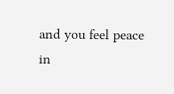and you feel peace in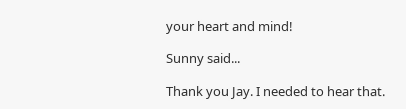your heart and mind!

Sunny said...

Thank you Jay. I needed to hear that.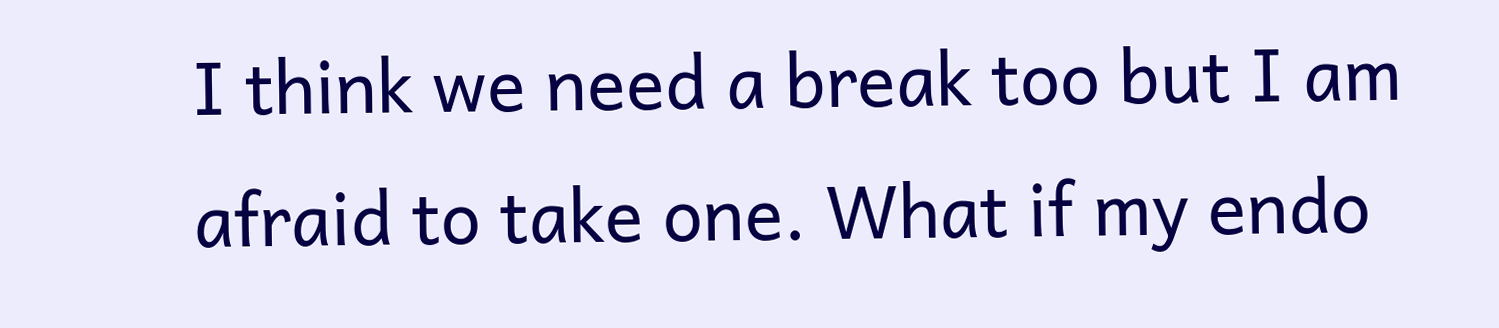I think we need a break too but I am afraid to take one. What if my endo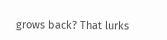grows back? That lurks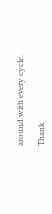around with every cycle.

Thank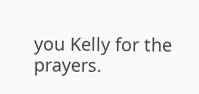you Kelly for the prayers.